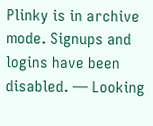Plinky is in archive mode. Signups and logins have been disabled. — Looking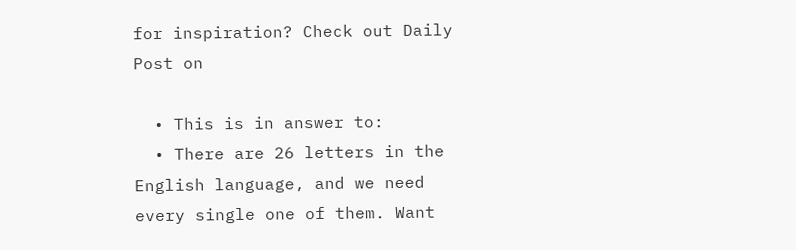for inspiration? Check out Daily Post on

  • This is in answer to:
  • There are 26 letters in the English language, and we need every single one of them. Want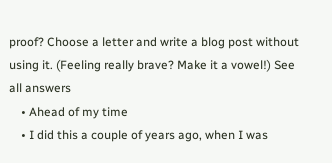proof? Choose a letter and write a blog post without using it. (Feeling really brave? Make it a vowel!) See all answers
    • Ahead of my time
    • I did this a couple of years ago, when I was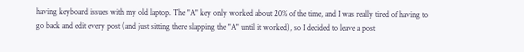having keyboard issues with my old laptop. The "A" key only worked about 20% of the time, and I was really tired of having to go back and edit every post (and just sitting there slapping the "A" until it worked), so I decided to leave a post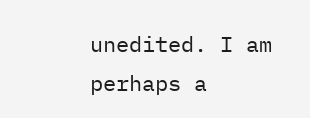unedited. I am perhaps a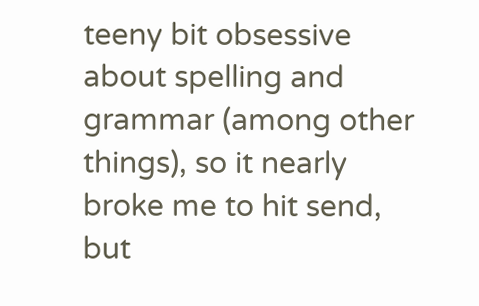teeny bit obsessive about spelling and grammar (among other things), so it nearly broke me to hit send, but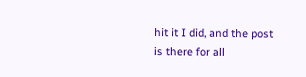hit it I did, and the post is there for all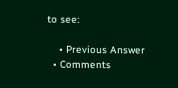to see:

    • Previous Answer
  • Comments